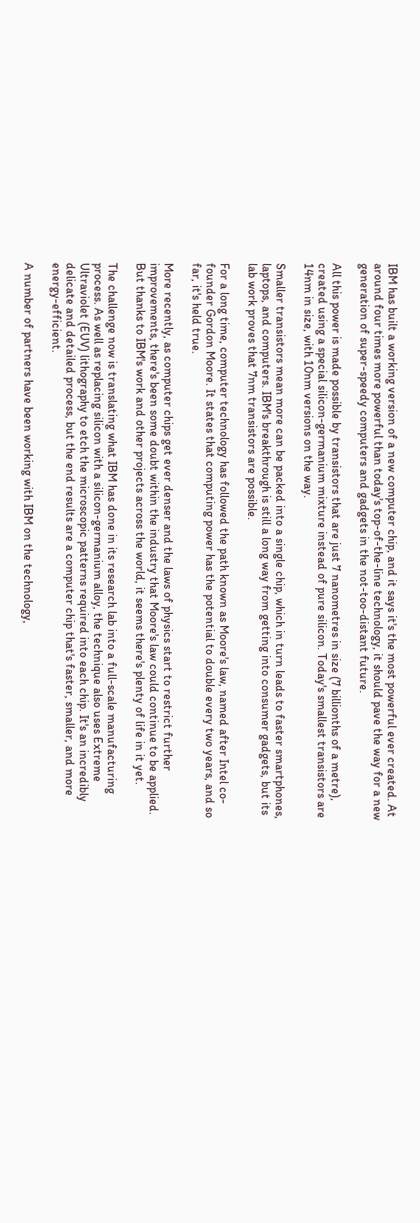IBM has built a working version of a new computer chip, and it says it's the most powerful ever created. At around four times more powerful than today's top-of-the-line technology, it should pave the way for a new generation of super-speedy computers and gadgets in the not-too-distant future.

All this power is made possible by transistors that are just 7 nanometres in size (7 billionths of a metre), created using a special silicon-germanium mixture instead of pure silicon. Today's smallest transistors are 14nm in size, with 10nm versions on the way.

Smaller transistors mean more can be packed into a single chip, which in turn leads to faster smartphones, laptops, and computers. IBM's breakthrough is still a long way from getting into consumer gadgets, but its lab work proves that 7nm transistors are possible.

For a long time, computer technology has followed the path known as Moore's law, named after Intel co-founder Gordon Moore. It states that computing power has the potential to double every two years, and so far, it's held true.

More recently, as computer chips get ever denser and the laws of physics start to restrict further improvements, there's been some doubt within the industry that Moore's law could continue to be applied. But thanks to IBM's work and other projects across the world, it seems there's plenty of life in it yet.

The challenge now is translating what IBM has done in its research lab into a full-scale manufacturing process. As well as replacing silicon with a silicon-germanium alloy, the technique also uses Extreme Ultraviolet (EUV) lithography to etch the microscopic patterns required into each chip. It's an incredibly delicate and detailed process, but the end results are a computer chip that's faster, smaller, and more energy-efficient.

A number of partners have been working with IBM on the technology,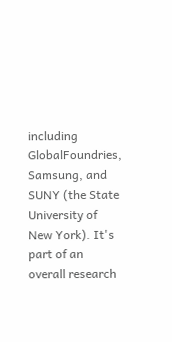including GlobalFoundries, Samsung, and SUNY (the State University of New York). It's part of an overall research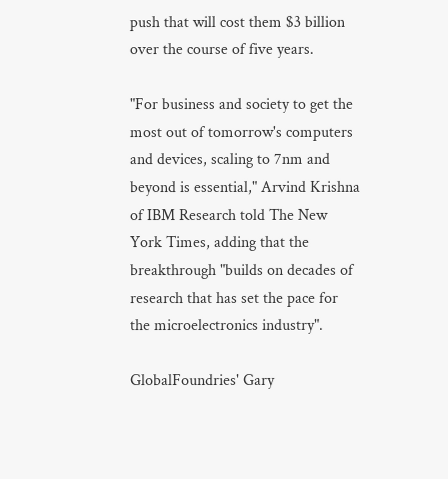push that will cost them $3 billion over the course of five years.

"For business and society to get the most out of tomorrow's computers and devices, scaling to 7nm and beyond is essential," Arvind Krishna of IBM Research told The New York Times, adding that the breakthrough "builds on decades of research that has set the pace for the microelectronics industry".

GlobalFoundries' Gary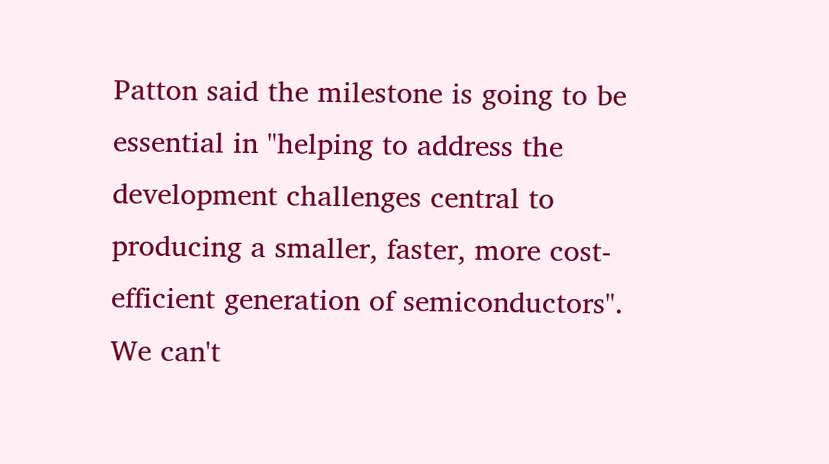Patton said the milestone is going to be essential in "helping to address the development challenges central to producing a smaller, faster, more cost-efficient generation of semiconductors". We can't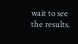wait to see the results.